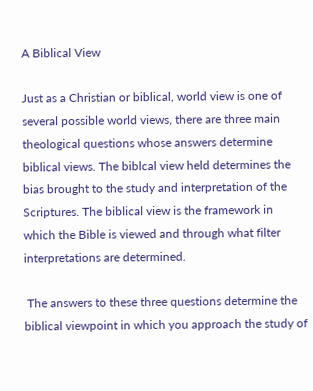A Biblical View

Just as a Christian or biblical, world view is one of several possible world views, there are three main theological questions whose answers determine biblical views. The biblcal view held determines the bias brought to the study and interpretation of the Scriptures. The biblical view is the framework in which the Bible is viewed and through what filter interpretations are determined.

 The answers to these three questions determine the biblical viewpoint in which you approach the study of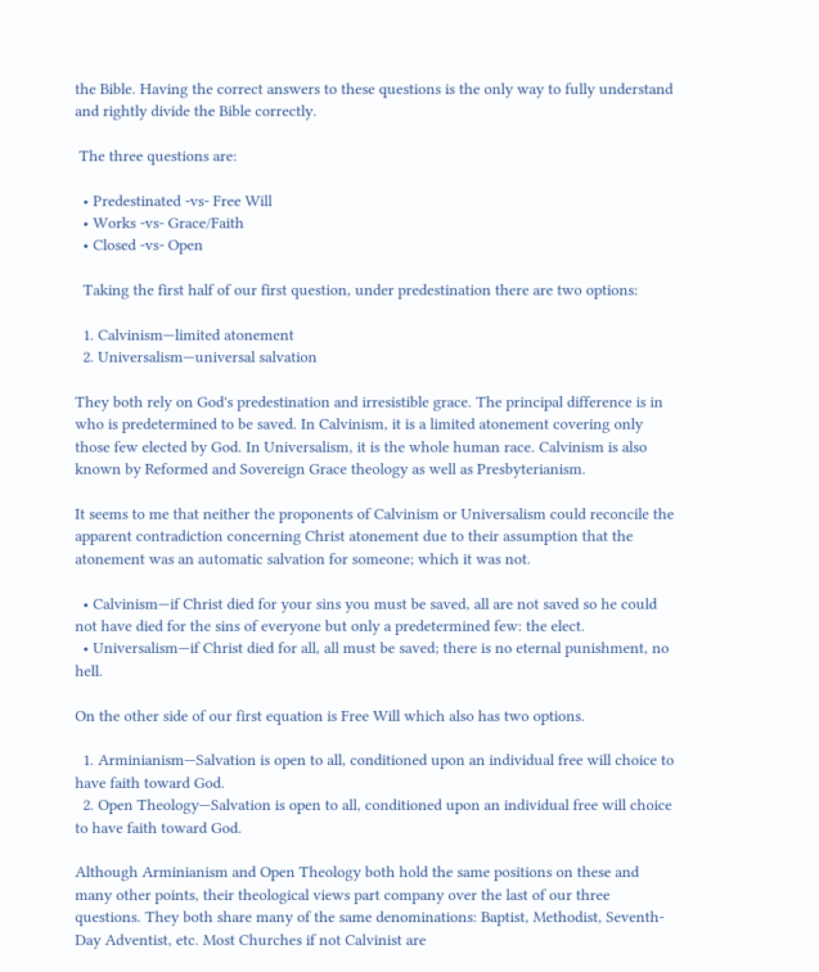the Bible. Having the correct answers to these questions is the only way to fully understand and rightly divide the Bible correctly.

 The three questions are:

  • Predestinated -vs- Free Will
  • Works -vs- Grace/Faith
  • Closed -vs- Open

  Taking the first half of our first question, under predestination there are two options:

  1. Calvinism—limited atonement
  2. Universalism—universal salvation

They both rely on God's predestination and irresistible grace. The principal difference is in who is predetermined to be saved. In Calvinism, it is a limited atonement covering only those few elected by God. In Universalism, it is the whole human race. Calvinism is also known by Reformed and Sovereign Grace theology as well as Presbyterianism.

It seems to me that neither the proponents of Calvinism or Universalism could reconcile the apparent contradiction concerning Christ atonement due to their assumption that the atonement was an automatic salvation for someone; which it was not.

  • Calvinism—if Christ died for your sins you must be saved, all are not saved so he could not have died for the sins of everyone but only a predetermined few: the elect.
  • Universalism—if Christ died for all, all must be saved; there is no eternal punishment, no hell.

On the other side of our first equation is Free Will which also has two options.

  1. Arminianism—Salvation is open to all, conditioned upon an individual free will choice to have faith toward God.
  2. Open Theology—Salvation is open to all, conditioned upon an individual free will choice to have faith toward God.

Although Arminianism and Open Theology both hold the same positions on these and many other points, their theological views part company over the last of our three questions. They both share many of the same denominations: Baptist, Methodist, Seventh-Day Adventist, etc. Most Churches if not Calvinist are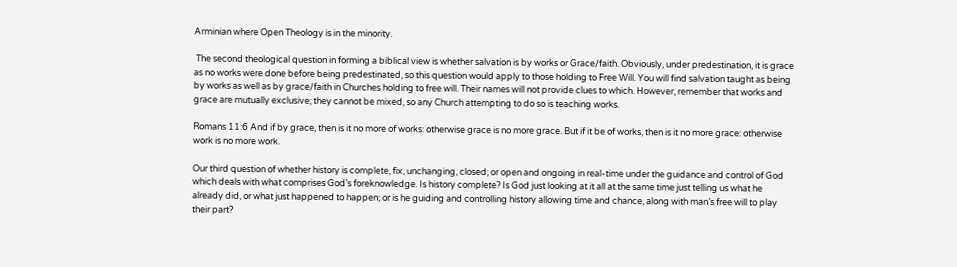Arminian where Open Theology is in the minority.

 The second theological question in forming a biblical view is whether salvation is by works or Grace/faith. Obviously, under predestination, it is grace as no works were done before being predestinated, so this question would apply to those holding to Free Will. You will find salvation taught as being by works as well as by grace/faith in Churches holding to free will. Their names will not provide clues to which. However, remember that works and grace are mutually exclusive; they cannot be mixed, so any Church attempting to do so is teaching works.

Romans 11:6 And if by grace, then is it no more of works: otherwise grace is no more grace. But if it be of works, then is it no more grace: otherwise work is no more work.

Our third question of whether history is complete, fix, unchanging, closed; or open and ongoing in real-time under the guidance and control of God which deals with what comprises God’s foreknowledge. Is history complete? Is God just looking at it all at the same time just telling us what he already did, or what just happened to happen; or is he guiding and controlling history allowing time and chance, along with man’s free will to play their part?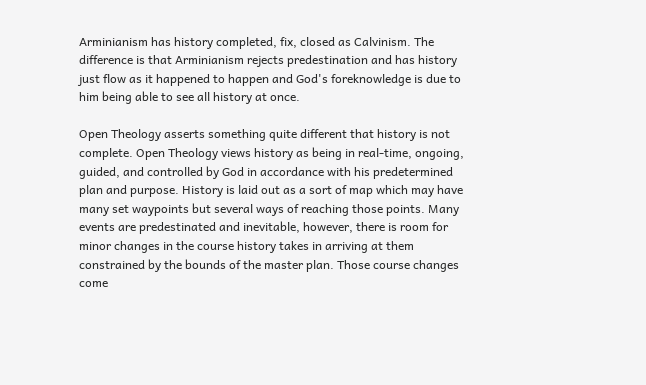Arminianism has history completed, fix, closed as Calvinism. The difference is that Arminianism rejects predestination and has history just flow as it happened to happen and God's foreknowledge is due to him being able to see all history at once.

Open Theology asserts something quite different that history is not complete. Open Theology views history as being in real-time, ongoing, guided, and controlled by God in accordance with his predetermined plan and purpose. History is laid out as a sort of map which may have many set waypoints but several ways of reaching those points. Many events are predestinated and inevitable, however, there is room for minor changes in the course history takes in arriving at them constrained by the bounds of the master plan. Those course changes come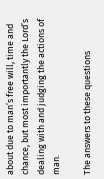about due to man’s free will, time and chance, but most importantly the Lord’s dealing with and judging the actions of man.

The answers to these questions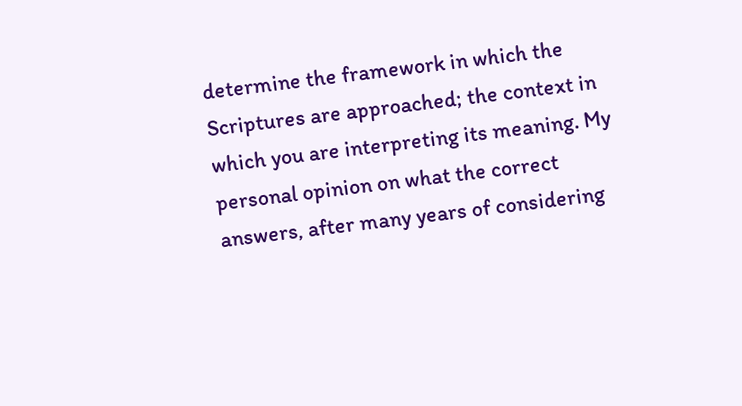determine the framework in which the Scriptures are approached; the context in which you are interpreting its meaning. My personal opinion on what the correct answers, after many years of considering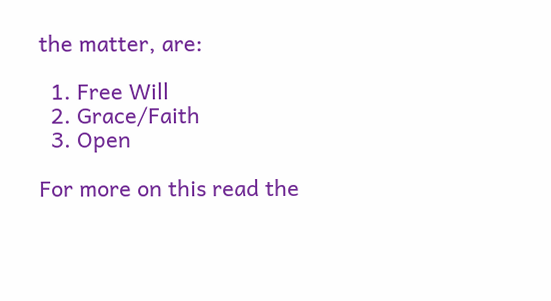the matter, are:

  1. Free Will
  2. Grace/Faith
  3. Open

For more on this read the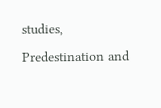studies, Predestination and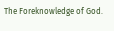The Foreknowledge of God.